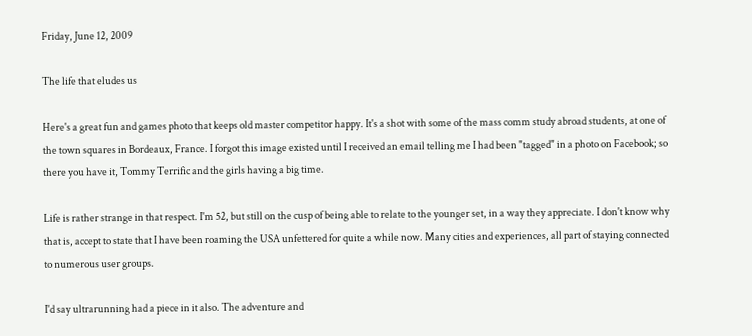Friday, June 12, 2009

The life that eludes us

Here's a great fun and games photo that keeps old master competitor happy. It's a shot with some of the mass comm study abroad students, at one of the town squares in Bordeaux, France. I forgot this image existed until I received an email telling me I had been "tagged" in a photo on Facebook; so there you have it, Tommy Terrific and the girls having a big time.

Life is rather strange in that respect. I'm 52, but still on the cusp of being able to relate to the younger set, in a way they appreciate. I don't know why that is, accept to state that I have been roaming the USA unfettered for quite a while now. Many cities and experiences, all part of staying connected to numerous user groups.

I'd say ultrarunning had a piece in it also. The adventure and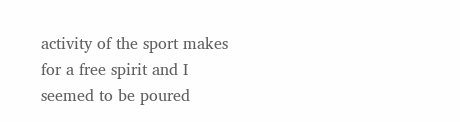activity of the sport makes for a free spirit and I seemed to be poured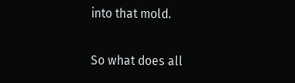into that mold.

So what does all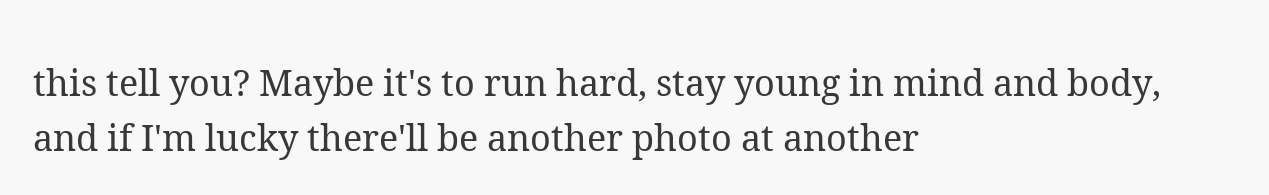this tell you? Maybe it's to run hard, stay young in mind and body, and if I'm lucky there'll be another photo at another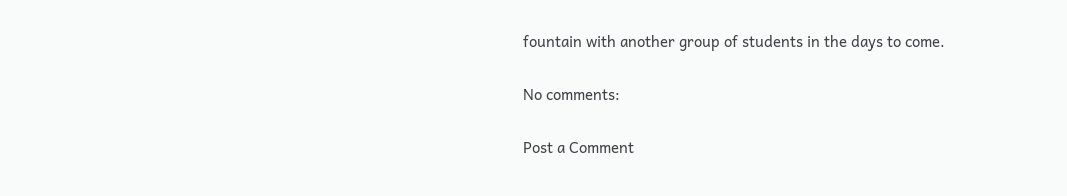fountain with another group of students in the days to come.

No comments:

Post a Comment